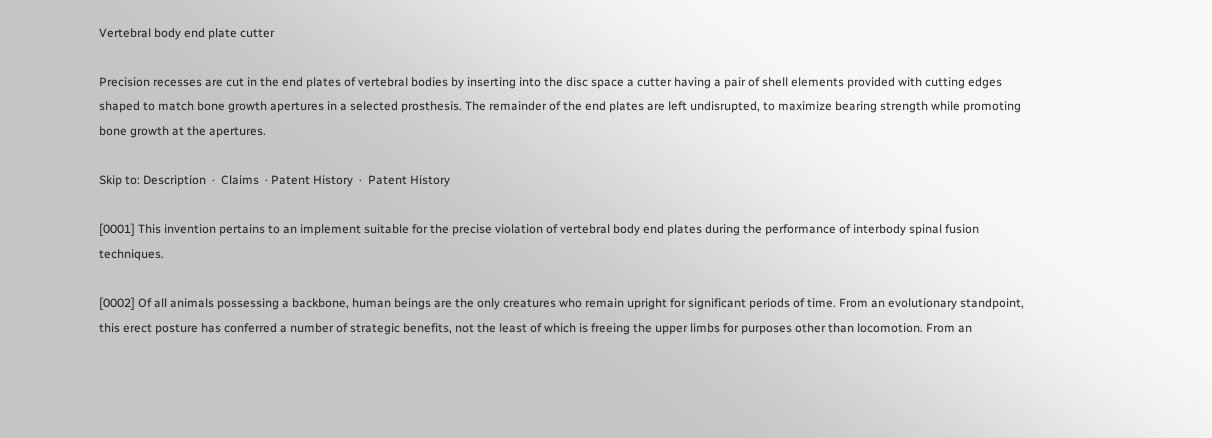Vertebral body end plate cutter

Precision recesses are cut in the end plates of vertebral bodies by inserting into the disc space a cutter having a pair of shell elements provided with cutting edges shaped to match bone growth apertures in a selected prosthesis. The remainder of the end plates are left undisrupted, to maximize bearing strength while promoting bone growth at the apertures.

Skip to: Description  ·  Claims  · Patent History  ·  Patent History

[0001] This invention pertains to an implement suitable for the precise violation of vertebral body end plates during the performance of interbody spinal fusion techniques.

[0002] Of all animals possessing a backbone, human beings are the only creatures who remain upright for significant periods of time. From an evolutionary standpoint, this erect posture has conferred a number of strategic benefits, not the least of which is freeing the upper limbs for purposes other than locomotion. From an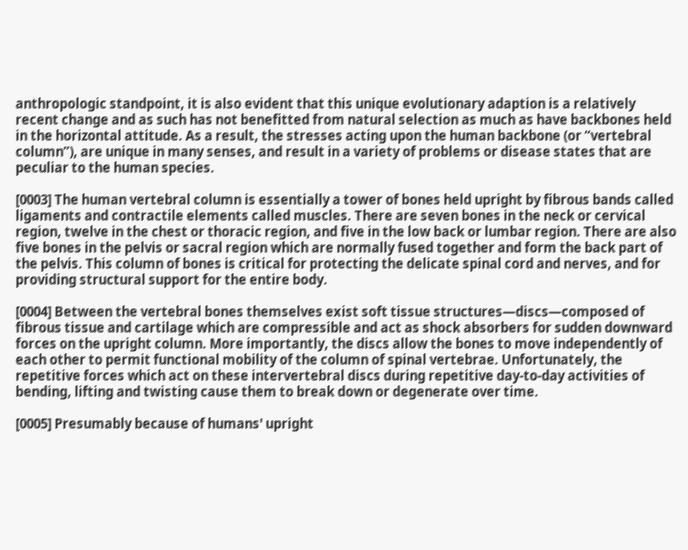anthropologic standpoint, it is also evident that this unique evolutionary adaption is a relatively recent change and as such has not benefitted from natural selection as much as have backbones held in the horizontal attitude. As a result, the stresses acting upon the human backbone (or “vertebral column”), are unique in many senses, and result in a variety of problems or disease states that are peculiar to the human species.

[0003] The human vertebral column is essentially a tower of bones held upright by fibrous bands called ligaments and contractile elements called muscles. There are seven bones in the neck or cervical region, twelve in the chest or thoracic region, and five in the low back or lumbar region. There are also five bones in the pelvis or sacral region which are normally fused together and form the back part of the pelvis. This column of bones is critical for protecting the delicate spinal cord and nerves, and for providing structural support for the entire body.

[0004] Between the vertebral bones themselves exist soft tissue structures—discs—composed of fibrous tissue and cartilage which are compressible and act as shock absorbers for sudden downward forces on the upright column. More importantly, the discs allow the bones to move independently of each other to permit functional mobility of the column of spinal vertebrae. Unfortunately, the repetitive forces which act on these intervertebral discs during repetitive day-to-day activities of bending, lifting and twisting cause them to break down or degenerate over time.

[0005] Presumably because of humans' upright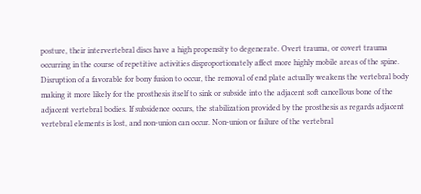posture, their intervertebral discs have a high propensity to degenerate. Overt trauma, or covert trauma occurring in the course of repetitive activities disproportionately affect more highly mobile areas of the spine. Disruption of a favorable for bony fusion to occur, the removal of end plate actually weakens the vertebral body making it more likely for the prosthesis itself to sink or subside into the adjacent soft cancellous bone of the adjacent vertebral bodies. If subsidence occurs, the stabilization provided by the prosthesis as regards adjacent vertebral elements is lost, and non-union can occur. Non-union or failure of the vertebral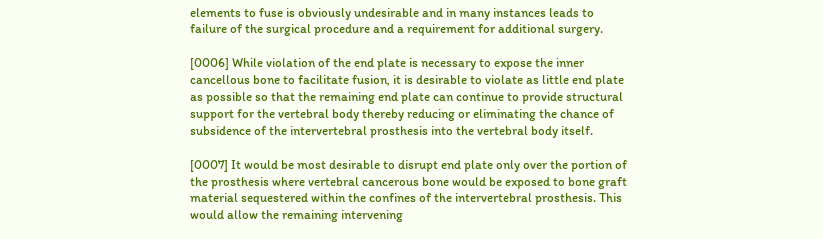elements to fuse is obviously undesirable and in many instances leads to failure of the surgical procedure and a requirement for additional surgery.

[0006] While violation of the end plate is necessary to expose the inner cancellous bone to facilitate fusion, it is desirable to violate as little end plate as possible so that the remaining end plate can continue to provide structural support for the vertebral body thereby reducing or eliminating the chance of subsidence of the intervertebral prosthesis into the vertebral body itself.

[0007] It would be most desirable to disrupt end plate only over the portion of the prosthesis where vertebral cancerous bone would be exposed to bone graft material sequestered within the confines of the intervertebral prosthesis. This would allow the remaining intervening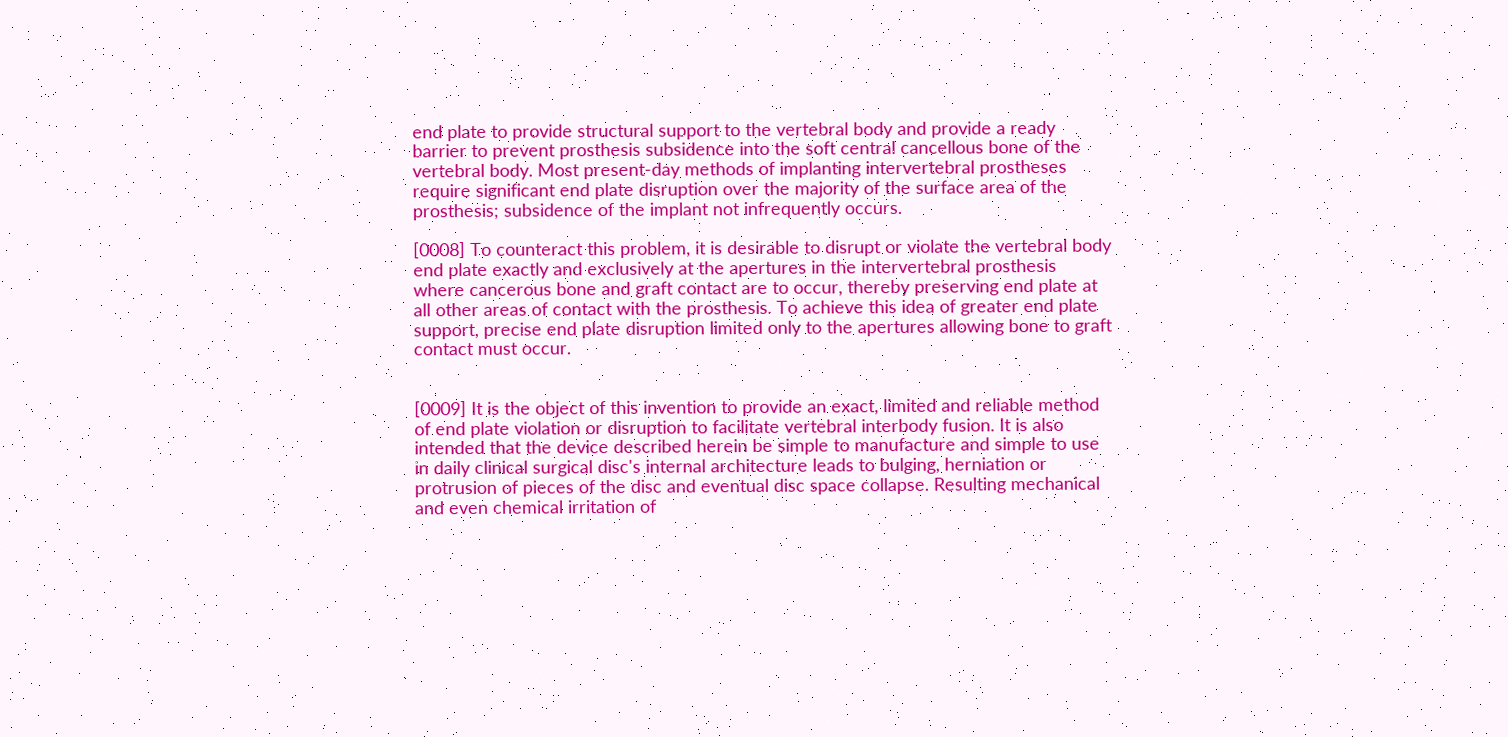end plate to provide structural support to the vertebral body and provide a ready barrier to prevent prosthesis subsidence into the soft central cancellous bone of the vertebral body. Most present-day methods of implanting intervertebral prostheses require significant end plate disruption over the majority of the surface area of the prosthesis; subsidence of the implant not infrequently occurs.

[0008] To counteract this problem, it is desirable to disrupt or violate the vertebral body end plate exactly and exclusively at the apertures in the intervertebral prosthesis where cancerous bone and graft contact are to occur, thereby preserving end plate at all other areas of contact with the prosthesis. To achieve this idea of greater end plate support, precise end plate disruption limited only to the apertures allowing bone to graft contact must occur.


[0009] It is the object of this invention to provide an exact, limited and reliable method of end plate violation or disruption to facilitate vertebral interbody fusion. It is also intended that the device described herein be simple to manufacture and simple to use in daily clinical surgical disc's internal architecture leads to bulging, herniation or protrusion of pieces of the disc and eventual disc space collapse. Resulting mechanical and even chemical irritation of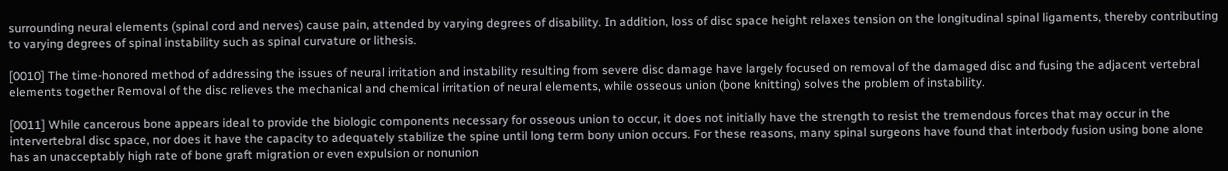surrounding neural elements (spinal cord and nerves) cause pain, attended by varying degrees of disability. In addition, loss of disc space height relaxes tension on the longitudinal spinal ligaments, thereby contributing to varying degrees of spinal instability such as spinal curvature or lithesis.

[0010] The time-honored method of addressing the issues of neural irritation and instability resulting from severe disc damage have largely focused on removal of the damaged disc and fusing the adjacent vertebral elements together Removal of the disc relieves the mechanical and chemical irritation of neural elements, while osseous union (bone knitting) solves the problem of instability.

[0011] While cancerous bone appears ideal to provide the biologic components necessary for osseous union to occur, it does not initially have the strength to resist the tremendous forces that may occur in the intervertebral disc space, nor does it have the capacity to adequately stabilize the spine until long term bony union occurs. For these reasons, many spinal surgeons have found that interbody fusion using bone alone has an unacceptably high rate of bone graft migration or even expulsion or nonunion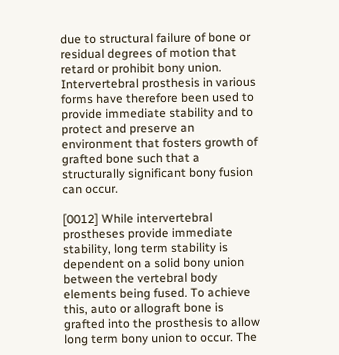due to structural failure of bone or residual degrees of motion that retard or prohibit bony union. Intervertebral prosthesis in various forms have therefore been used to provide immediate stability and to protect and preserve an environment that fosters growth of grafted bone such that a structurally significant bony fusion can occur.

[0012] While intervertebral prostheses provide immediate stability, long term stability is dependent on a solid bony union between the vertebral body elements being fused. To achieve this, auto or allograft bone is grafted into the prosthesis to allow long term bony union to occur. The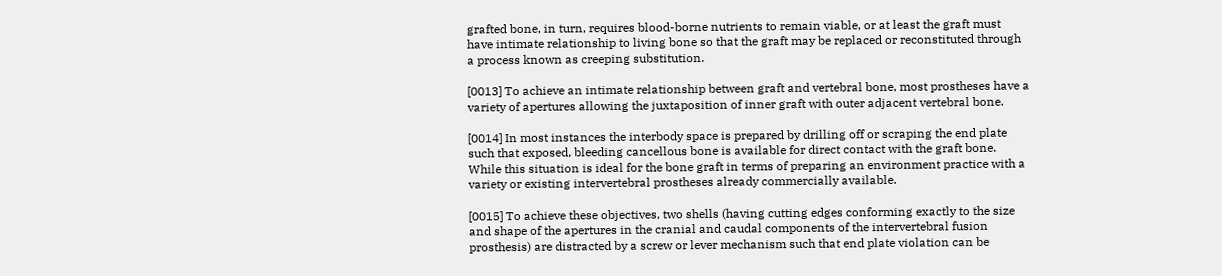grafted bone, in turn, requires blood-borne nutrients to remain viable, or at least the graft must have intimate relationship to living bone so that the graft may be replaced or reconstituted through a process known as creeping substitution.

[0013] To achieve an intimate relationship between graft and vertebral bone, most prostheses have a variety of apertures allowing the juxtaposition of inner graft with outer adjacent vertebral bone.

[0014] In most instances the interbody space is prepared by drilling off or scraping the end plate such that exposed, bleeding cancellous bone is available for direct contact with the graft bone. While this situation is ideal for the bone graft in terms of preparing an environment practice with a variety or existing intervertebral prostheses already commercially available.

[0015] To achieve these objectives, two shells (having cutting edges conforming exactly to the size and shape of the apertures in the cranial and caudal components of the intervertebral fusion prosthesis) are distracted by a screw or lever mechanism such that end plate violation can be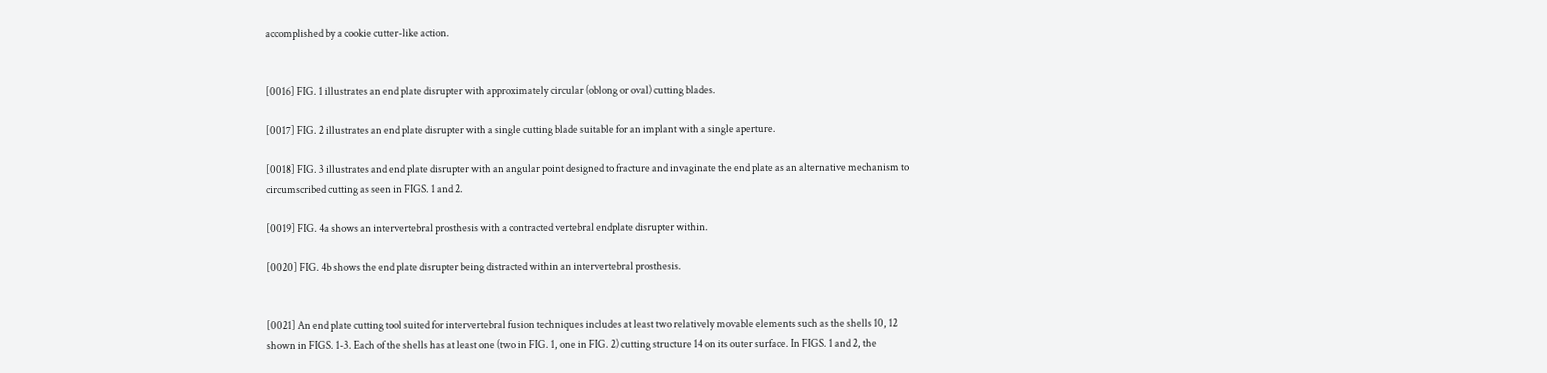accomplished by a cookie cutter-like action.


[0016] FIG. 1 illustrates an end plate disrupter with approximately circular (oblong or oval) cutting blades.

[0017] FIG. 2 illustrates an end plate disrupter with a single cutting blade suitable for an implant with a single aperture.

[0018] FIG. 3 illustrates and end plate disrupter with an angular point designed to fracture and invaginate the end plate as an alternative mechanism to circumscribed cutting as seen in FIGS. 1 and 2.

[0019] FIG. 4a shows an intervertebral prosthesis with a contracted vertebral endplate disrupter within.

[0020] FIG. 4b shows the end plate disrupter being distracted within an intervertebral prosthesis.


[0021] An end plate cutting tool suited for intervertebral fusion techniques includes at least two relatively movable elements such as the shells 10, 12 shown in FIGS. 1-3. Each of the shells has at least one (two in FIG. 1, one in FIG. 2) cutting structure 14 on its outer surface. In FIGS. 1 and 2, the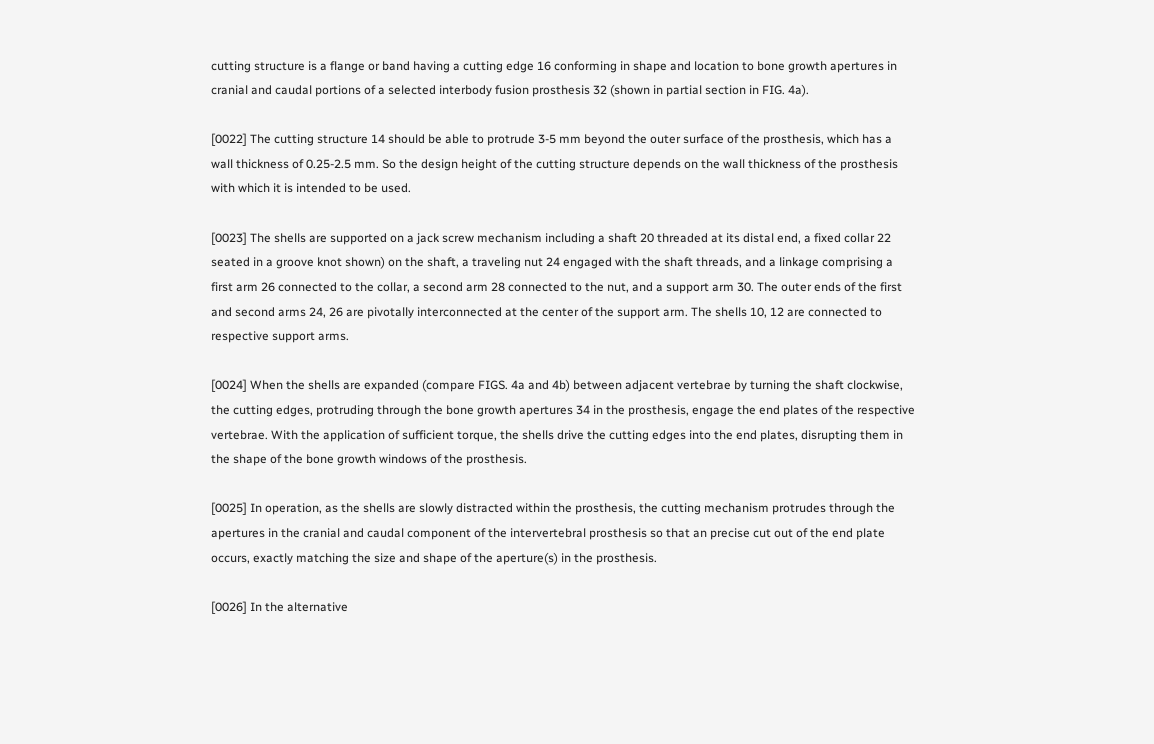cutting structure is a flange or band having a cutting edge 16 conforming in shape and location to bone growth apertures in cranial and caudal portions of a selected interbody fusion prosthesis 32 (shown in partial section in FIG. 4a).

[0022] The cutting structure 14 should be able to protrude 3-5 mm beyond the outer surface of the prosthesis, which has a wall thickness of 0.25-2.5 mm. So the design height of the cutting structure depends on the wall thickness of the prosthesis with which it is intended to be used.

[0023] The shells are supported on a jack screw mechanism including a shaft 20 threaded at its distal end, a fixed collar 22 seated in a groove knot shown) on the shaft, a traveling nut 24 engaged with the shaft threads, and a linkage comprising a first arm 26 connected to the collar, a second arm 28 connected to the nut, and a support arm 30. The outer ends of the first and second arms 24, 26 are pivotally interconnected at the center of the support arm. The shells 10, 12 are connected to respective support arms.

[0024] When the shells are expanded (compare FIGS. 4a and 4b) between adjacent vertebrae by turning the shaft clockwise, the cutting edges, protruding through the bone growth apertures 34 in the prosthesis, engage the end plates of the respective vertebrae. With the application of sufficient torque, the shells drive the cutting edges into the end plates, disrupting them in the shape of the bone growth windows of the prosthesis.

[0025] In operation, as the shells are slowly distracted within the prosthesis, the cutting mechanism protrudes through the apertures in the cranial and caudal component of the intervertebral prosthesis so that an precise cut out of the end plate occurs, exactly matching the size and shape of the aperture(s) in the prosthesis.

[0026] In the alternative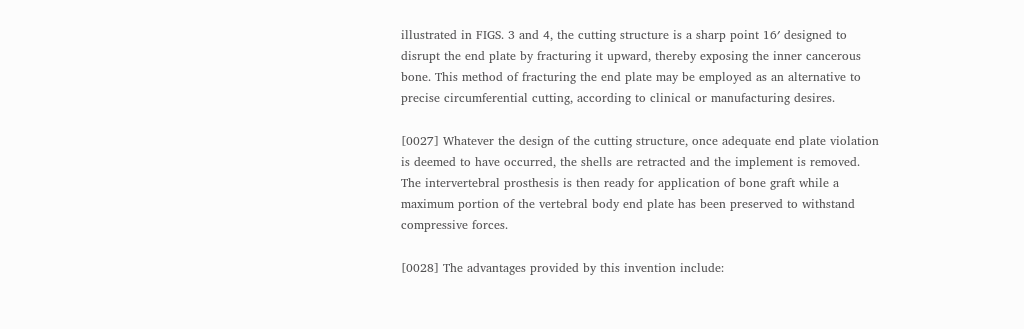illustrated in FIGS. 3 and 4, the cutting structure is a sharp point 16′ designed to disrupt the end plate by fracturing it upward, thereby exposing the inner cancerous bone. This method of fracturing the end plate may be employed as an alternative to precise circumferential cutting, according to clinical or manufacturing desires.

[0027] Whatever the design of the cutting structure, once adequate end plate violation is deemed to have occurred, the shells are retracted and the implement is removed. The intervertebral prosthesis is then ready for application of bone graft while a maximum portion of the vertebral body end plate has been preserved to withstand compressive forces.

[0028] The advantages provided by this invention include: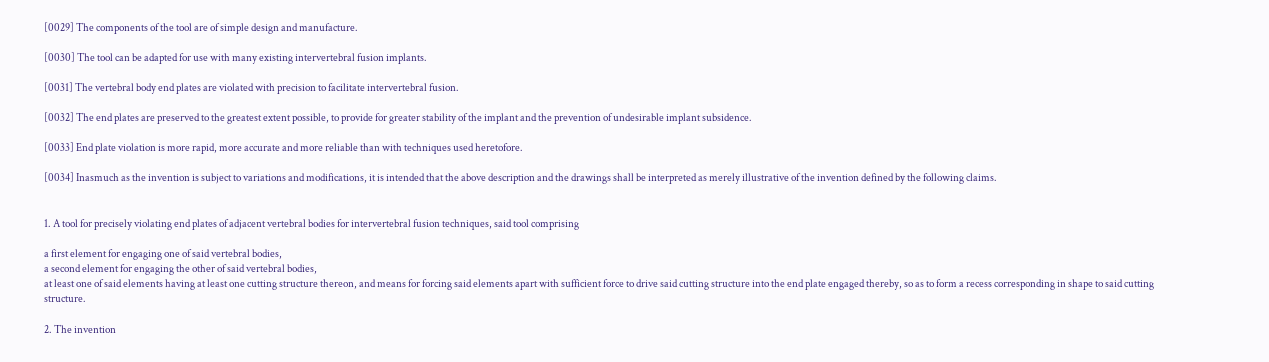[0029] The components of the tool are of simple design and manufacture.

[0030] The tool can be adapted for use with many existing intervertebral fusion implants.

[0031] The vertebral body end plates are violated with precision to facilitate intervertebral fusion.

[0032] The end plates are preserved to the greatest extent possible, to provide for greater stability of the implant and the prevention of undesirable implant subsidence.

[0033] End plate violation is more rapid, more accurate and more reliable than with techniques used heretofore.

[0034] Inasmuch as the invention is subject to variations and modifications, it is intended that the above description and the drawings shall be interpreted as merely illustrative of the invention defined by the following claims.


1. A tool for precisely violating end plates of adjacent vertebral bodies for intervertebral fusion techniques, said tool comprising

a first element for engaging one of said vertebral bodies,
a second element for engaging the other of said vertebral bodies,
at least one of said elements having at least one cutting structure thereon, and means for forcing said elements apart with sufficient force to drive said cutting structure into the end plate engaged thereby, so as to form a recess corresponding in shape to said cutting structure.

2. The invention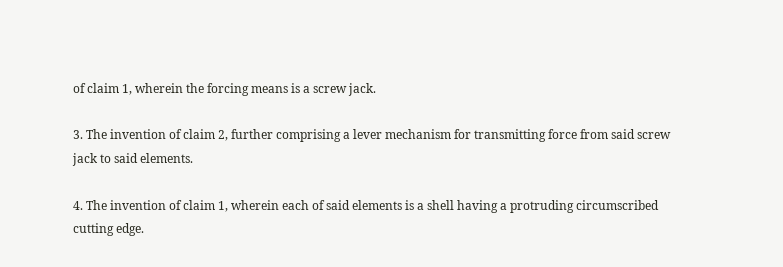of claim 1, wherein the forcing means is a screw jack.

3. The invention of claim 2, further comprising a lever mechanism for transmitting force from said screw jack to said elements.

4. The invention of claim 1, wherein each of said elements is a shell having a protruding circumscribed cutting edge.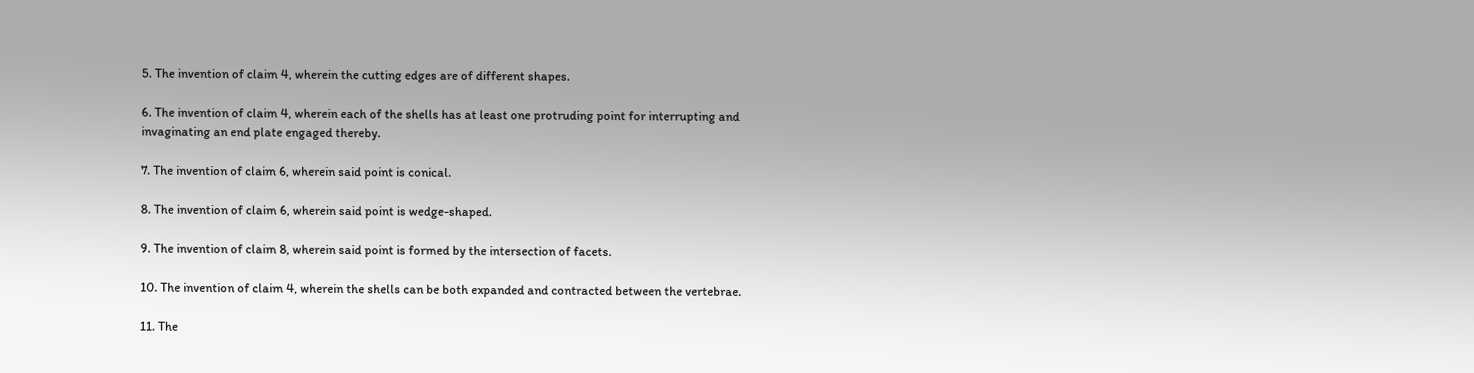5. The invention of claim 4, wherein the cutting edges are of different shapes.

6. The invention of claim 4, wherein each of the shells has at least one protruding point for interrupting and invaginating an end plate engaged thereby.

7. The invention of claim 6, wherein said point is conical.

8. The invention of claim 6, wherein said point is wedge-shaped.

9. The invention of claim 8, wherein said point is formed by the intersection of facets.

10. The invention of claim 4, wherein the shells can be both expanded and contracted between the vertebrae.

11. The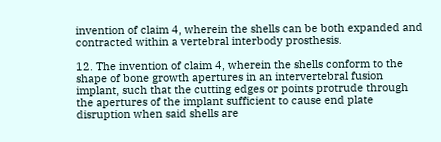invention of claim 4, wherein the shells can be both expanded and contracted within a vertebral interbody prosthesis.

12. The invention of claim 4, wherein the shells conform to the shape of bone growth apertures in an intervertebral fusion implant, such that the cutting edges or points protrude through the apertures of the implant sufficient to cause end plate disruption when said shells are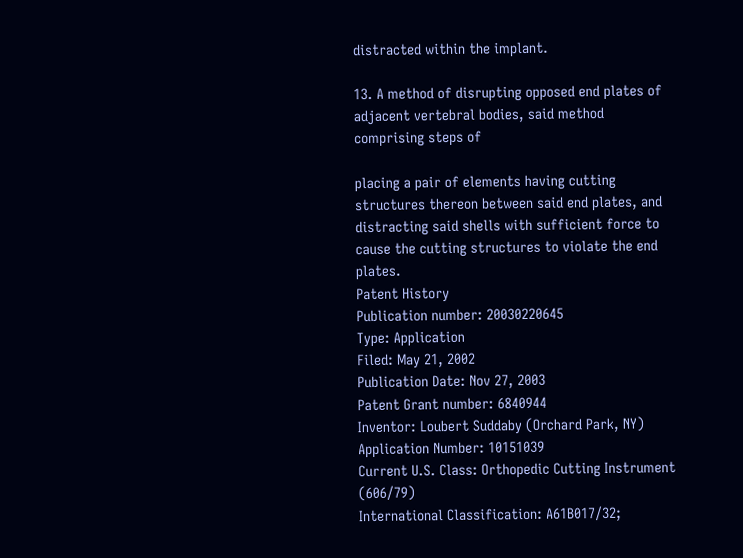distracted within the implant.

13. A method of disrupting opposed end plates of adjacent vertebral bodies, said method comprising steps of

placing a pair of elements having cutting structures thereon between said end plates, and
distracting said shells with sufficient force to cause the cutting structures to violate the end plates.
Patent History
Publication number: 20030220645
Type: Application
Filed: May 21, 2002
Publication Date: Nov 27, 2003
Patent Grant number: 6840944
Inventor: Loubert Suddaby (Orchard Park, NY)
Application Number: 10151039
Current U.S. Class: Orthopedic Cutting Instrument (606/79)
International Classification: A61B017/32;